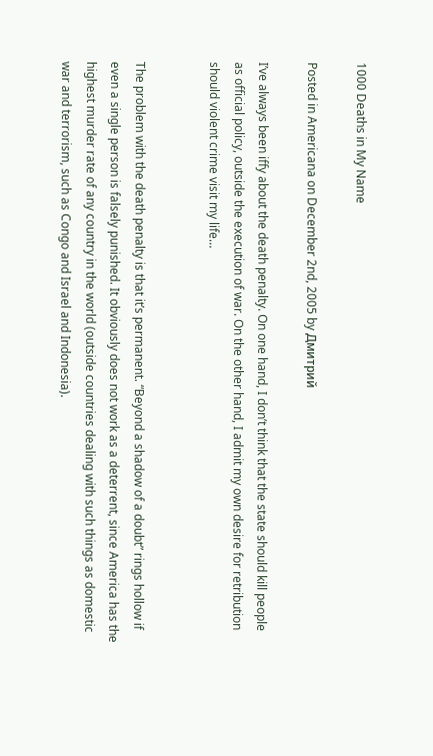1000 Deaths in My Name

Posted in Americana on December 2nd, 2005 by Дмитрий

I’ve always been iffy about the death penalty. On one hand, I don’t think that the state should kill people as official policy, outside the execution of war. On the other hand, I admit my own desire for retribution should violent crime visit my life…


The problem with the death penalty is that it’s permanent. “Beyond a shadow of a doubt” rings hollow if even a single person is falsely punished. It obviously does not work as a deterrent, since America has the highest murder rate of any country in the world (outside countries dealing with such things as domestic war and terrorism, such as Congo and Israel and Indonesia).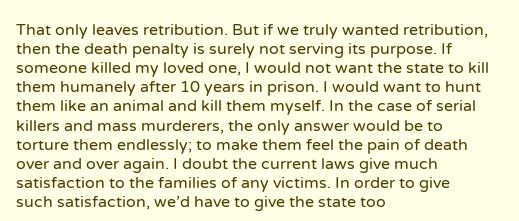That only leaves retribution. But if we truly wanted retribution, then the death penalty is surely not serving its purpose. If someone killed my loved one, I would not want the state to kill them humanely after 10 years in prison. I would want to hunt them like an animal and kill them myself. In the case of serial killers and mass murderers, the only answer would be to torture them endlessly; to make them feel the pain of death over and over again. I doubt the current laws give much satisfaction to the families of any victims. In order to give such satisfaction, we’d have to give the state too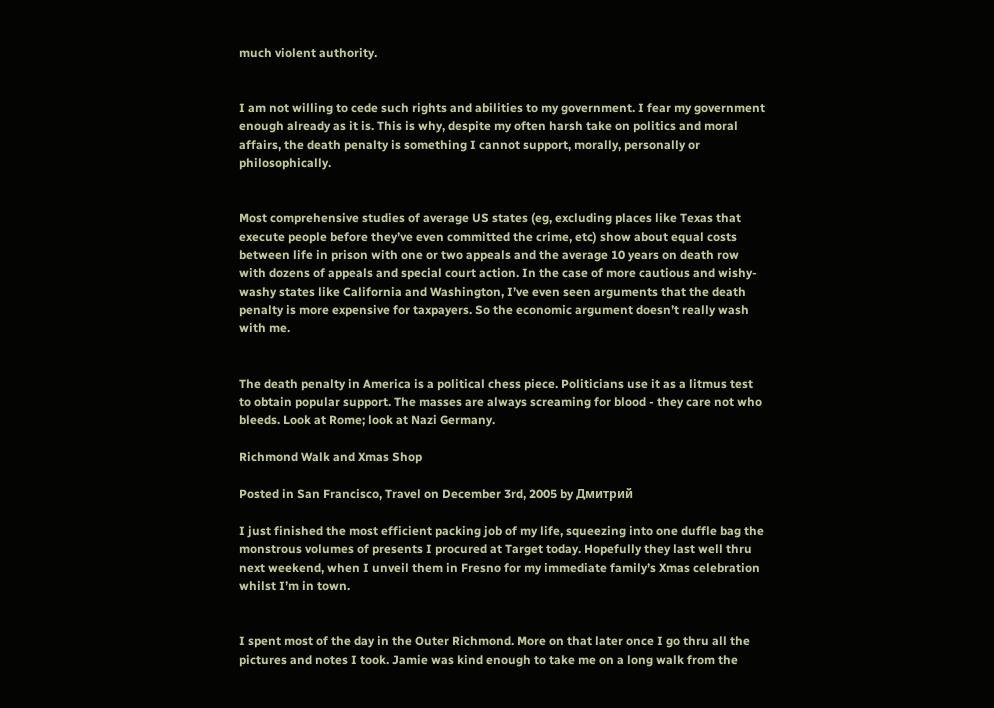much violent authority.


I am not willing to cede such rights and abilities to my government. I fear my government enough already as it is. This is why, despite my often harsh take on politics and moral affairs, the death penalty is something I cannot support, morally, personally or philosophically.


Most comprehensive studies of average US states (eg, excluding places like Texas that execute people before they’ve even committed the crime, etc) show about equal costs between life in prison with one or two appeals and the average 10 years on death row with dozens of appeals and special court action. In the case of more cautious and wishy-washy states like California and Washington, I’ve even seen arguments that the death penalty is more expensive for taxpayers. So the economic argument doesn’t really wash with me.


The death penalty in America is a political chess piece. Politicians use it as a litmus test to obtain popular support. The masses are always screaming for blood - they care not who bleeds. Look at Rome; look at Nazi Germany.

Richmond Walk and Xmas Shop

Posted in San Francisco, Travel on December 3rd, 2005 by Дмитрий

I just finished the most efficient packing job of my life, squeezing into one duffle bag the monstrous volumes of presents I procured at Target today. Hopefully they last well thru next weekend, when I unveil them in Fresno for my immediate family’s Xmas celebration whilst I’m in town.


I spent most of the day in the Outer Richmond. More on that later once I go thru all the pictures and notes I took. Jamie was kind enough to take me on a long walk from the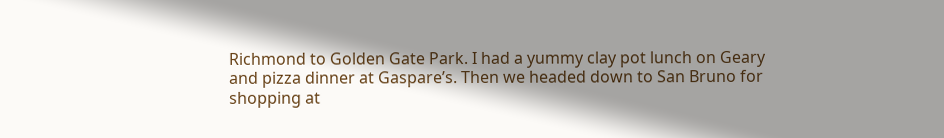Richmond to Golden Gate Park. I had a yummy clay pot lunch on Geary and pizza dinner at Gaspare’s. Then we headed down to San Bruno for shopping at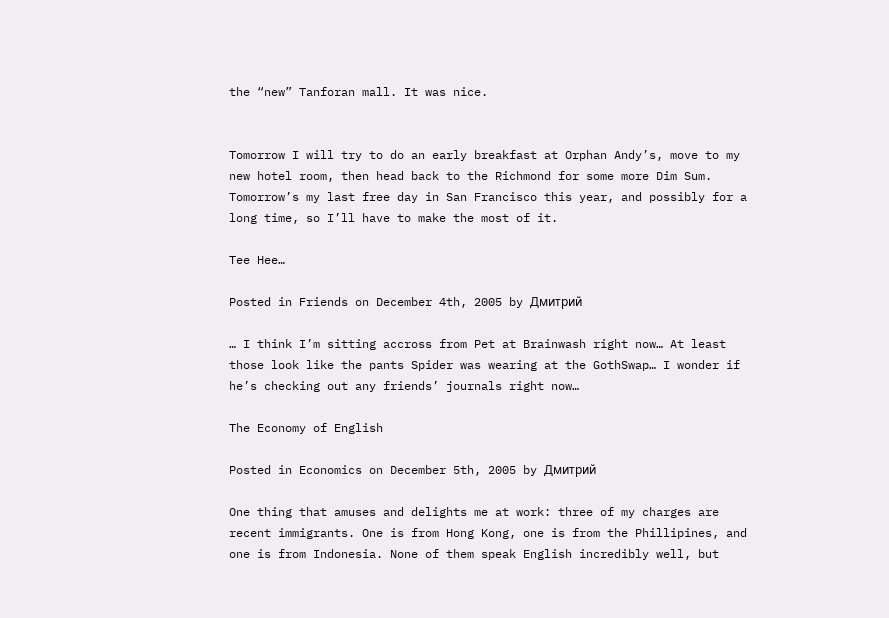the “new” Tanforan mall. It was nice.


Tomorrow I will try to do an early breakfast at Orphan Andy’s, move to my new hotel room, then head back to the Richmond for some more Dim Sum. Tomorrow’s my last free day in San Francisco this year, and possibly for a long time, so I’ll have to make the most of it.

Tee Hee…

Posted in Friends on December 4th, 2005 by Дмитрий

… I think I’m sitting accross from Pet at Brainwash right now… At least those look like the pants Spider was wearing at the GothSwap… I wonder if he’s checking out any friends’ journals right now…

The Economy of English

Posted in Economics on December 5th, 2005 by Дмитрий

One thing that amuses and delights me at work: three of my charges are recent immigrants. One is from Hong Kong, one is from the Phillipines, and one is from Indonesia. None of them speak English incredibly well, but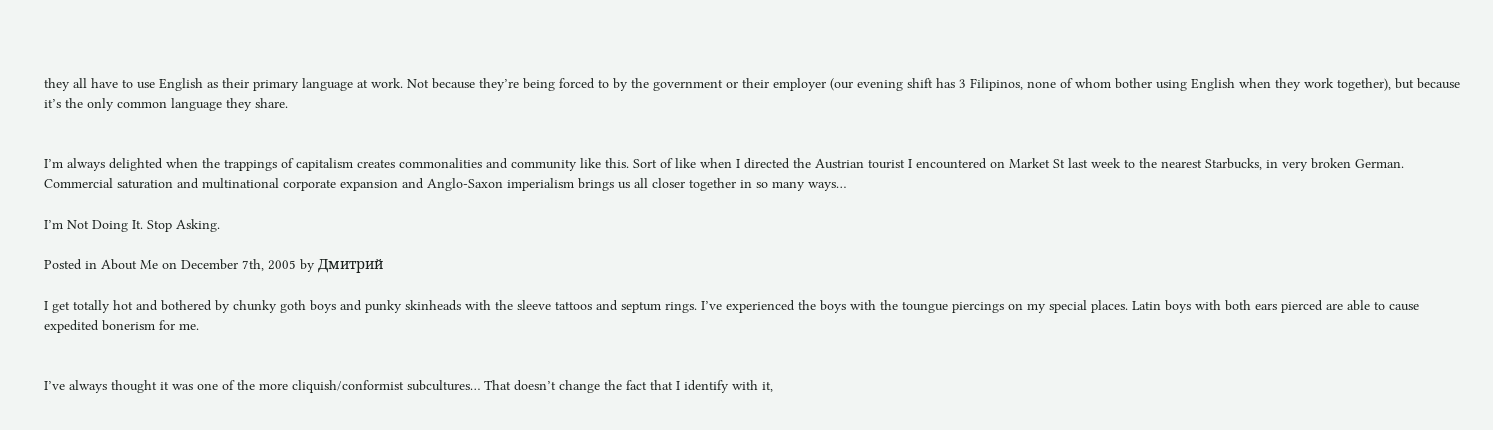they all have to use English as their primary language at work. Not because they’re being forced to by the government or their employer (our evening shift has 3 Filipinos, none of whom bother using English when they work together), but because it’s the only common language they share.


I’m always delighted when the trappings of capitalism creates commonalities and community like this. Sort of like when I directed the Austrian tourist I encountered on Market St last week to the nearest Starbucks, in very broken German. Commercial saturation and multinational corporate expansion and Anglo-Saxon imperialism brings us all closer together in so many ways…

I’m Not Doing It. Stop Asking.

Posted in About Me on December 7th, 2005 by Дмитрий

I get totally hot and bothered by chunky goth boys and punky skinheads with the sleeve tattoos and septum rings. I’ve experienced the boys with the toungue piercings on my special places. Latin boys with both ears pierced are able to cause expedited bonerism for me.


I’ve always thought it was one of the more cliquish/conformist subcultures… That doesn’t change the fact that I identify with it,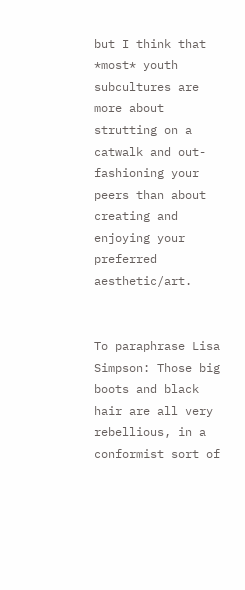but I think that *most* youth subcultures are more about strutting on a catwalk and out-fashioning your peers than about creating and enjoying your preferred aesthetic/art.


To paraphrase Lisa Simpson: Those big boots and black hair are all very rebellious, in a conformist sort of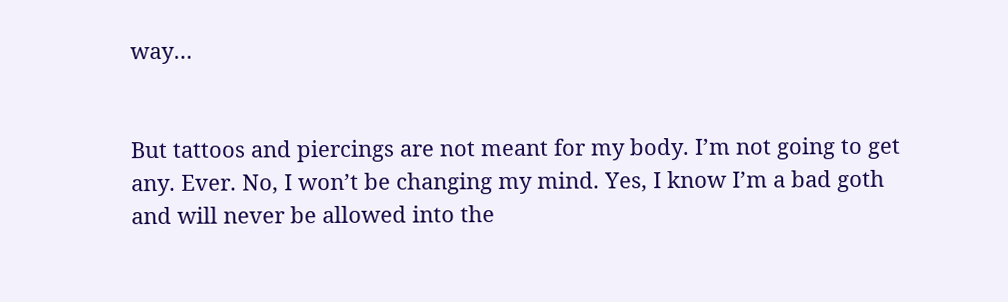way…


But tattoos and piercings are not meant for my body. I’m not going to get any. Ever. No, I won’t be changing my mind. Yes, I know I’m a bad goth and will never be allowed into the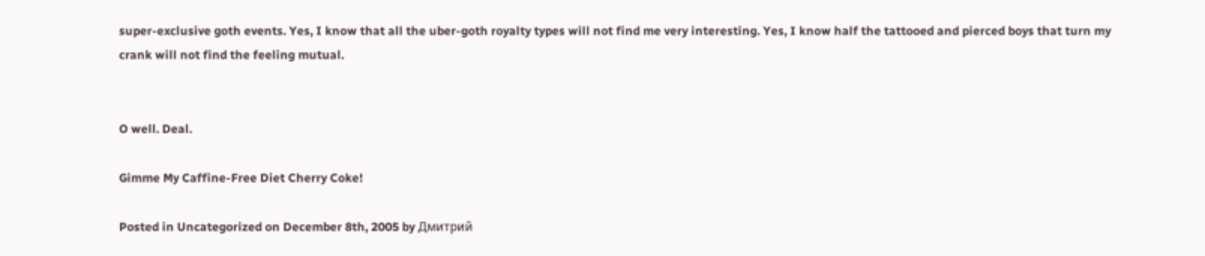super-exclusive goth events. Yes, I know that all the uber-goth royalty types will not find me very interesting. Yes, I know half the tattooed and pierced boys that turn my crank will not find the feeling mutual.


O well. Deal.

Gimme My Caffine-Free Diet Cherry Coke!

Posted in Uncategorized on December 8th, 2005 by Дмитрий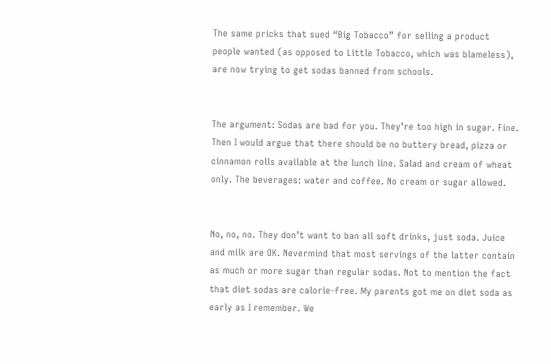The same pricks that sued “Big Tobacco” for selling a product people wanted (as opposed to Little Tobacco, which was blameless), are now trying to get sodas banned from schools.


The argument: Sodas are bad for you. They’re too high in sugar. Fine. Then I would argue that there should be no buttery bread, pizza or cinnamon rolls available at the lunch line. Salad and cream of wheat only. The beverages: water and coffee. No cream or sugar allowed.


No, no, no. They don’t want to ban all soft drinks, just soda. Juice and milk are OK. Nevermind that most servings of the latter contain as much or more sugar than regular sodas. Not to mention the fact that diet sodas are calorie-free. My parents got me on diet soda as early as I remember. We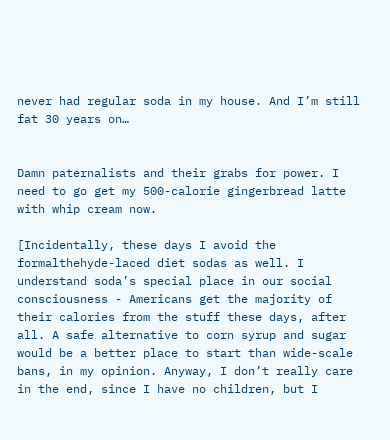never had regular soda in my house. And I’m still fat 30 years on…


Damn paternalists and their grabs for power. I need to go get my 500-calorie gingerbread latte with whip cream now.

[Incidentally, these days I avoid the formalthehyde-laced diet sodas as well. I understand soda’s special place in our social consciousness - Americans get the majority of their calories from the stuff these days, after all. A safe alternative to corn syrup and sugar would be a better place to start than wide-scale bans, in my opinion. Anyway, I don’t really care in the end, since I have no children, but I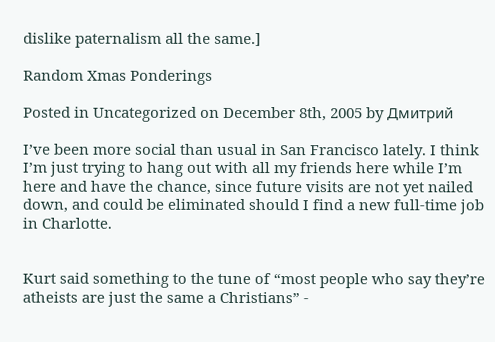dislike paternalism all the same.]

Random Xmas Ponderings

Posted in Uncategorized on December 8th, 2005 by Дмитрий

I’ve been more social than usual in San Francisco lately. I think I’m just trying to hang out with all my friends here while I’m here and have the chance, since future visits are not yet nailed down, and could be eliminated should I find a new full-time job in Charlotte.


Kurt said something to the tune of “most people who say they’re atheists are just the same a Christians” -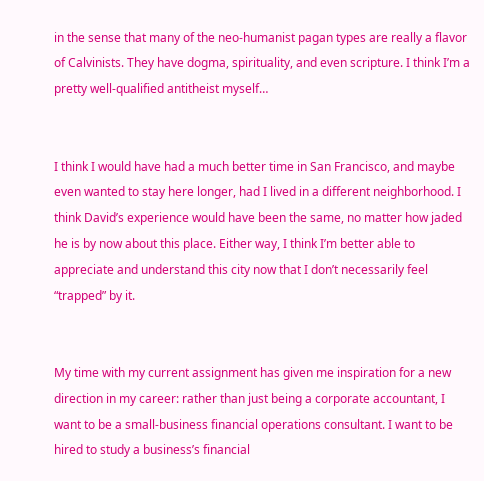in the sense that many of the neo-humanist pagan types are really a flavor of Calvinists. They have dogma, spirituality, and even scripture. I think I’m a pretty well-qualified antitheist myself…


I think I would have had a much better time in San Francisco, and maybe even wanted to stay here longer, had I lived in a different neighborhood. I think David’s experience would have been the same, no matter how jaded he is by now about this place. Either way, I think I’m better able to appreciate and understand this city now that I don’t necessarily feel “trapped” by it.


My time with my current assignment has given me inspiration for a new direction in my career: rather than just being a corporate accountant, I want to be a small-business financial operations consultant. I want to be hired to study a business’s financial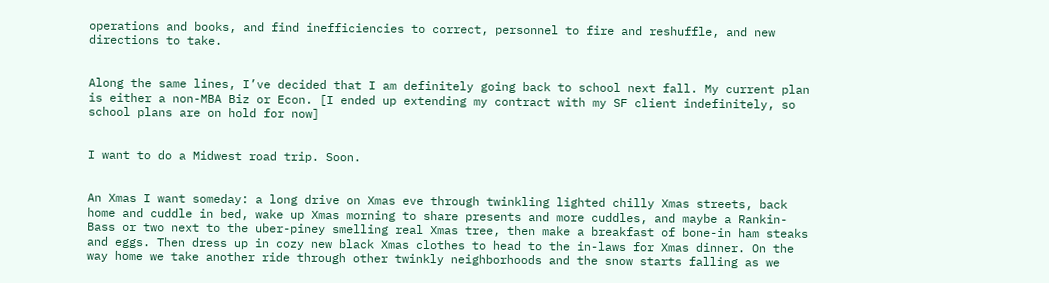operations and books, and find inefficiencies to correct, personnel to fire and reshuffle, and new directions to take.


Along the same lines, I’ve decided that I am definitely going back to school next fall. My current plan is either a non-MBA Biz or Econ. [I ended up extending my contract with my SF client indefinitely, so school plans are on hold for now]


I want to do a Midwest road trip. Soon.


An Xmas I want someday: a long drive on Xmas eve through twinkling lighted chilly Xmas streets, back home and cuddle in bed, wake up Xmas morning to share presents and more cuddles, and maybe a Rankin-Bass or two next to the uber-piney smelling real Xmas tree, then make a breakfast of bone-in ham steaks and eggs. Then dress up in cozy new black Xmas clothes to head to the in-laws for Xmas dinner. On the way home we take another ride through other twinkly neighborhoods and the snow starts falling as we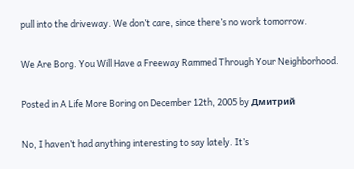pull into the driveway. We don’t care, since there’s no work tomorrow.

We Are Borg. You Will Have a Freeway Rammed Through Your Neighborhood.

Posted in A Life More Boring on December 12th, 2005 by Дмитрий

No, I haven’t had anything interesting to say lately. It’s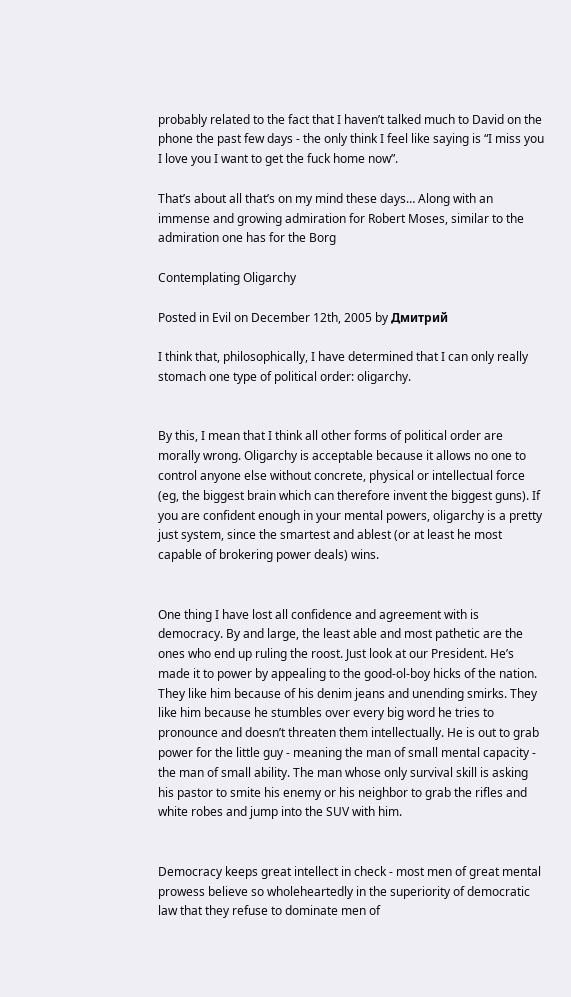probably related to the fact that I haven’t talked much to David on the phone the past few days - the only think I feel like saying is “I miss you I love you I want to get the fuck home now”.

That’s about all that’s on my mind these days… Along with an immense and growing admiration for Robert Moses, similar to the admiration one has for the Borg

Contemplating Oligarchy

Posted in Evil on December 12th, 2005 by Дмитрий

I think that, philosophically, I have determined that I can only really stomach one type of political order: oligarchy.


By this, I mean that I think all other forms of political order are morally wrong. Oligarchy is acceptable because it allows no one to control anyone else without concrete, physical or intellectual force (eg, the biggest brain which can therefore invent the biggest guns). If you are confident enough in your mental powers, oligarchy is a pretty just system, since the smartest and ablest (or at least he most capable of brokering power deals) wins.


One thing I have lost all confidence and agreement with is democracy. By and large, the least able and most pathetic are the ones who end up ruling the roost. Just look at our President. He’s made it to power by appealing to the good-ol-boy hicks of the nation. They like him because of his denim jeans and unending smirks. They like him because he stumbles over every big word he tries to pronounce and doesn’t threaten them intellectually. He is out to grab power for the little guy - meaning the man of small mental capacity - the man of small ability. The man whose only survival skill is asking his pastor to smite his enemy or his neighbor to grab the rifles and white robes and jump into the SUV with him.


Democracy keeps great intellect in check - most men of great mental prowess believe so wholeheartedly in the superiority of democratic law that they refuse to dominate men of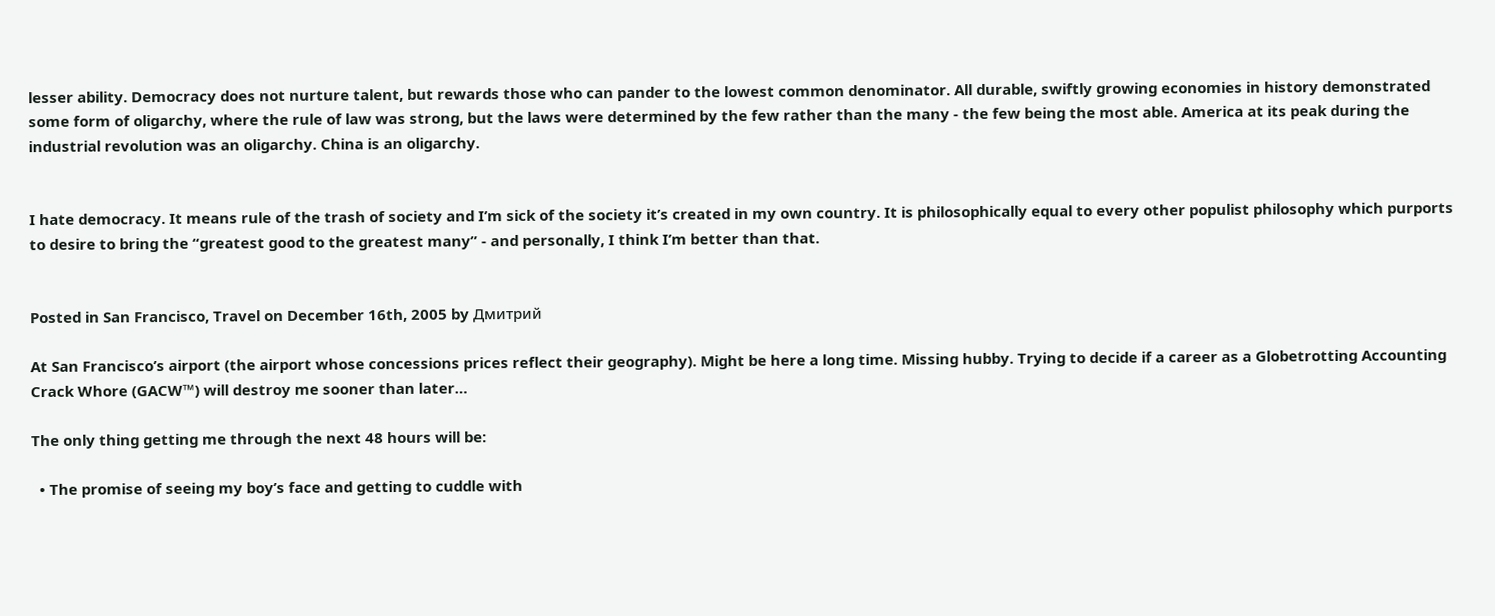lesser ability. Democracy does not nurture talent, but rewards those who can pander to the lowest common denominator. All durable, swiftly growing economies in history demonstrated some form of oligarchy, where the rule of law was strong, but the laws were determined by the few rather than the many - the few being the most able. America at its peak during the industrial revolution was an oligarchy. China is an oligarchy.


I hate democracy. It means rule of the trash of society and I’m sick of the society it’s created in my own country. It is philosophically equal to every other populist philosophy which purports to desire to bring the “greatest good to the greatest many” - and personally, I think I’m better than that.


Posted in San Francisco, Travel on December 16th, 2005 by Дмитрий

At San Francisco’s airport (the airport whose concessions prices reflect their geography). Might be here a long time. Missing hubby. Trying to decide if a career as a Globetrotting Accounting Crack Whore (GACW™) will destroy me sooner than later…

The only thing getting me through the next 48 hours will be:

  • The promise of seeing my boy’s face and getting to cuddle with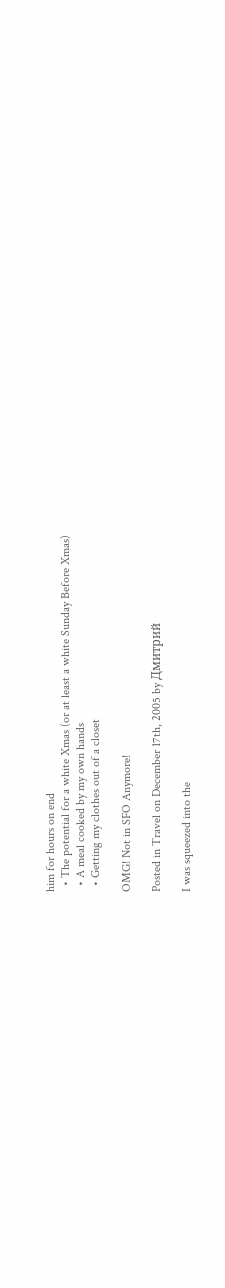him for hours on end
  • The potential for a white Xmas (or at least a white Sunday Before Xmas)
  • A meal cooked by my own hands
  • Getting my clothes out of a closet

OMG! Not in SFO Anymore!

Posted in Travel on December 17th, 2005 by Дмитрий

I was squeezed into the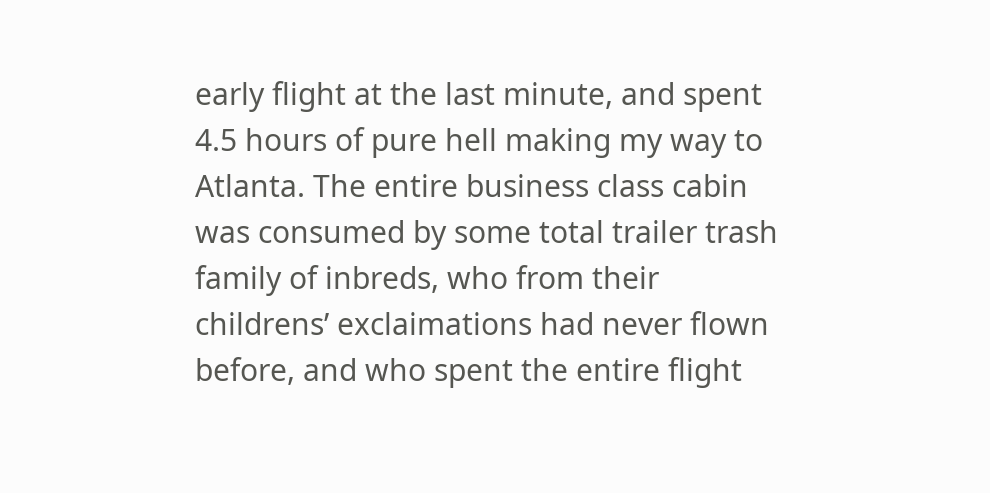early flight at the last minute, and spent 4.5 hours of pure hell making my way to Atlanta. The entire business class cabin was consumed by some total trailer trash family of inbreds, who from their childrens’ exclaimations had never flown before, and who spent the entire flight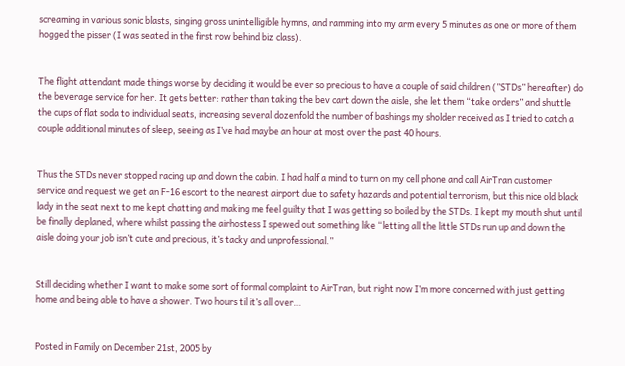screaming in various sonic blasts, singing gross unintelligible hymns, and ramming into my arm every 5 minutes as one or more of them hogged the pisser (I was seated in the first row behind biz class).


The flight attendant made things worse by deciding it would be ever so precious to have a couple of said children (”STDs” hereafter) do the beverage service for her. It gets better: rather than taking the bev cart down the aisle, she let them “take orders” and shuttle the cups of flat soda to individual seats, increasing several dozenfold the number of bashings my sholder received as I tried to catch a couple additional minutes of sleep, seeing as I’ve had maybe an hour at most over the past 40 hours.


Thus the STDs never stopped racing up and down the cabin. I had half a mind to turn on my cell phone and call AirTran customer service and request we get an F-16 escort to the nearest airport due to safety hazards and potential terrorism, but this nice old black lady in the seat next to me kept chatting and making me feel guilty that I was getting so boiled by the STDs. I kept my mouth shut until be finally deplaned, where whilst passing the airhostess I spewed out something like “letting all the little STDs run up and down the aisle doing your job isn’t cute and precious, it’s tacky and unprofessional.”


Still deciding whether I want to make some sort of formal complaint to AirTran, but right now I’m more concerned with just getting home and being able to have a shower. Two hours til it’s all over…


Posted in Family on December 21st, 2005 by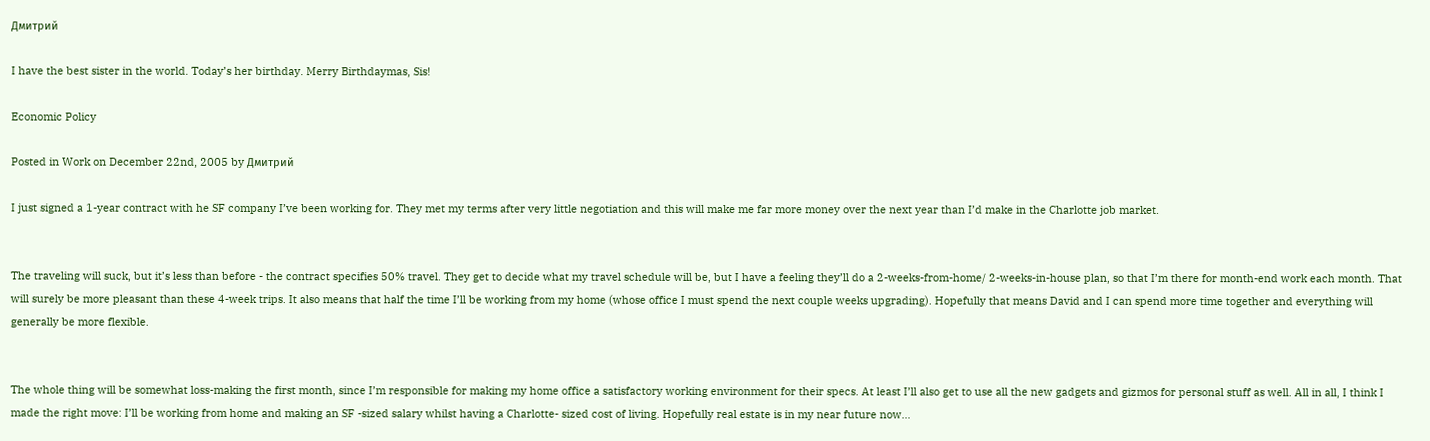Дмитрий

I have the best sister in the world. Today’s her birthday. Merry Birthdaymas, Sis!

Economic Policy

Posted in Work on December 22nd, 2005 by Дмитрий

I just signed a 1-year contract with he SF company I’ve been working for. They met my terms after very little negotiation and this will make me far more money over the next year than I’d make in the Charlotte job market.


The traveling will suck, but it’s less than before - the contract specifies 50% travel. They get to decide what my travel schedule will be, but I have a feeling they’ll do a 2-weeks-from-home/ 2-weeks-in-house plan, so that I’m there for month-end work each month. That will surely be more pleasant than these 4-week trips. It also means that half the time I’ll be working from my home (whose office I must spend the next couple weeks upgrading). Hopefully that means David and I can spend more time together and everything will generally be more flexible.


The whole thing will be somewhat loss-making the first month, since I’m responsible for making my home office a satisfactory working environment for their specs. At least I’ll also get to use all the new gadgets and gizmos for personal stuff as well. All in all, I think I made the right move: I’ll be working from home and making an SF -sized salary whilst having a Charlotte- sized cost of living. Hopefully real estate is in my near future now…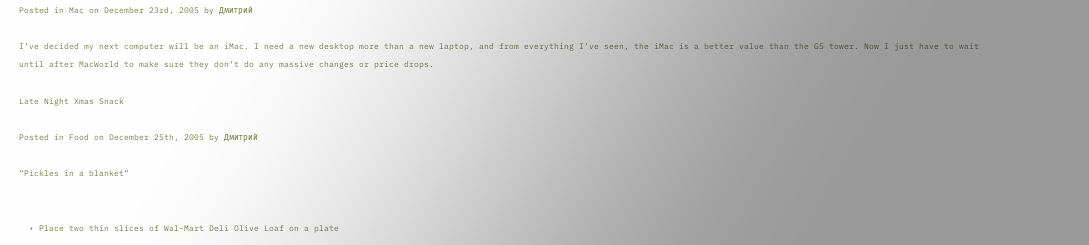Posted in Mac on December 23rd, 2005 by Дмитрий

I’ve decided my next computer will be an iMac. I need a new desktop more than a new laptop, and from everything I’ve seen, the iMac is a better value than the G5 tower. Now I just have to wait until after MacWorld to make sure they don’t do any massive changes or price drops.

Late Night Xmas Snack

Posted in Food on December 25th, 2005 by Дмитрий

“Pickles in a blanket”


  • Place two thin slices of Wal-Mart Deli Olive Loaf on a plate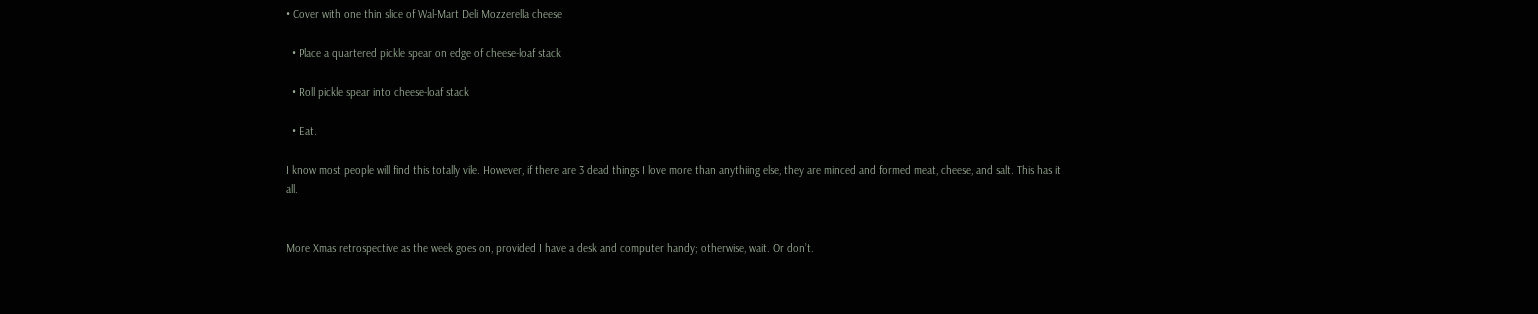• Cover with one thin slice of Wal-Mart Deli Mozzerella cheese

  • Place a quartered pickle spear on edge of cheese-loaf stack

  • Roll pickle spear into cheese-loaf stack

  • Eat.

I know most people will find this totally vile. However, if there are 3 dead things I love more than anythiing else, they are minced and formed meat, cheese, and salt. This has it all.


More Xmas retrospective as the week goes on, provided I have a desk and computer handy; otherwise, wait. Or don’t.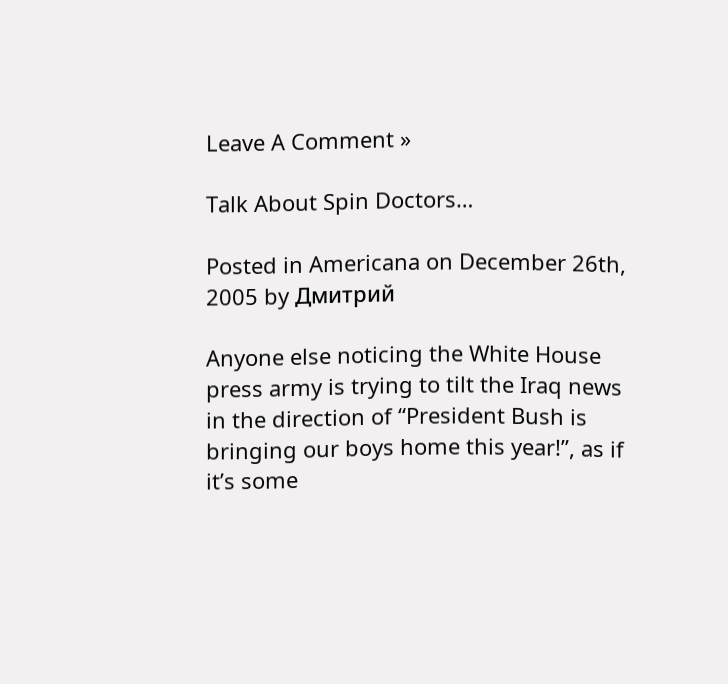Leave A Comment »

Talk About Spin Doctors…

Posted in Americana on December 26th, 2005 by Дмитрий

Anyone else noticing the White House press army is trying to tilt the Iraq news in the direction of “President Bush is bringing our boys home this year!”, as if it’s some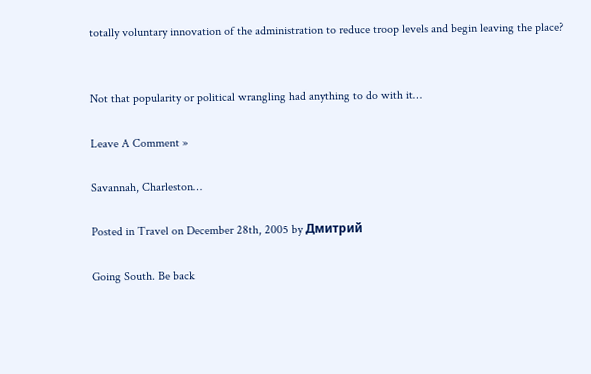totally voluntary innovation of the administration to reduce troop levels and begin leaving the place?


Not that popularity or political wrangling had anything to do with it…

Leave A Comment »

Savannah, Charleston…

Posted in Travel on December 28th, 2005 by Дмитрий

Going South. Be back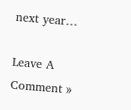next year…

Leave A Comment »